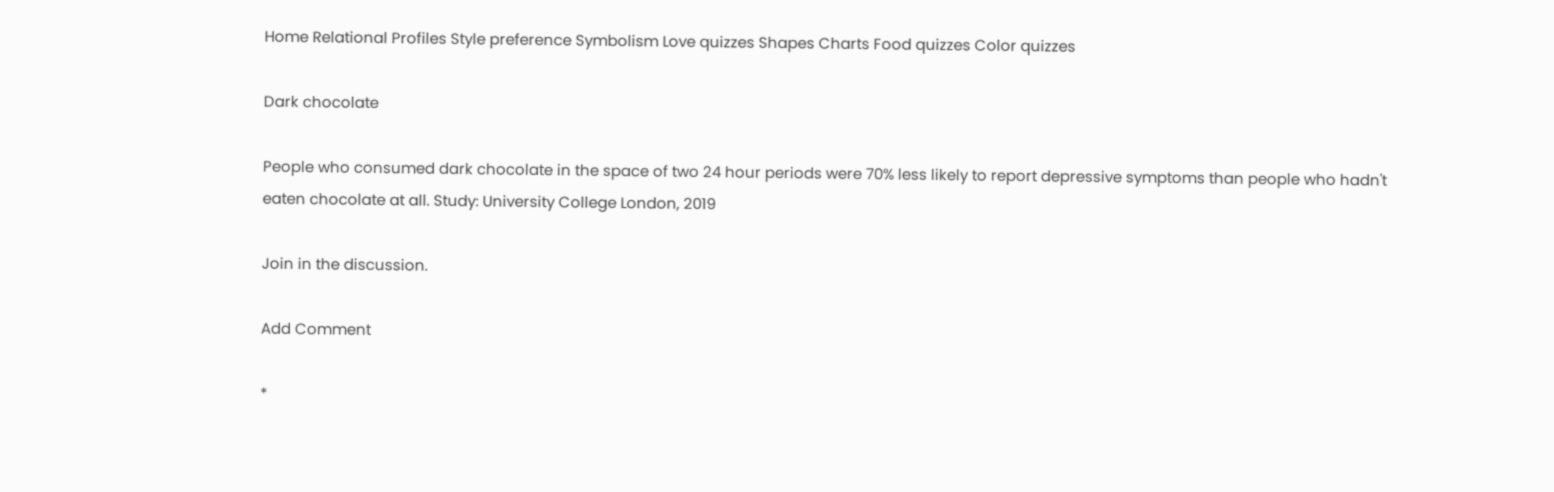Home Relational Profiles Style preference Symbolism Love quizzes Shapes Charts Food quizzes Color quizzes

Dark chocolate

People who consumed dark chocolate in the space of two 24 hour periods were 70% less likely to report depressive symptoms than people who hadn't eaten chocolate at all. Study: University College London, 2019

Join in the discussion.

Add Comment

*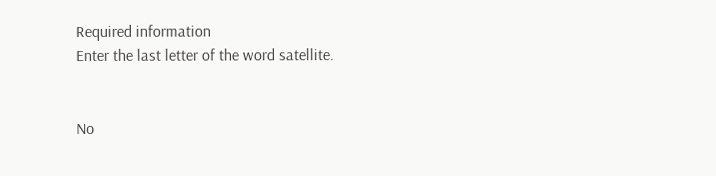Required information
Enter the last letter of the word satellite.


No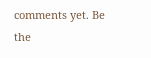comments yet. Be the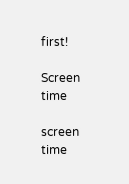first!

Screen time

screen time